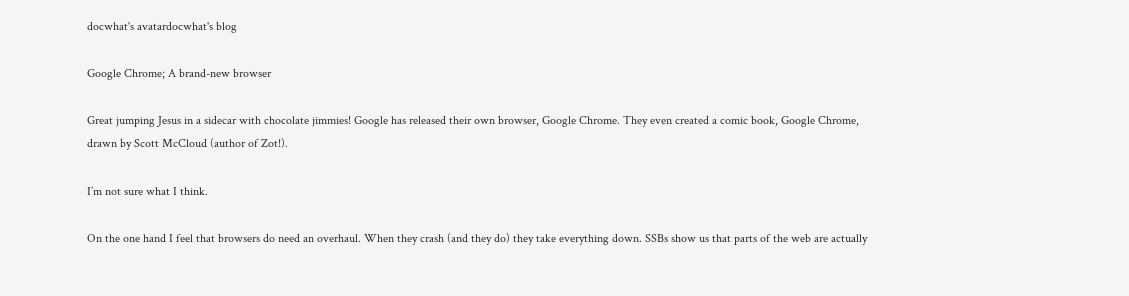docwhat's avatardocwhat's blog

Google Chrome; A brand-new browser

Great jumping Jesus in a sidecar with chocolate jimmies! Google has released their own browser, Google Chrome. They even created a comic book, Google Chrome, drawn by Scott McCloud (author of Zot!).

I’m not sure what I think.

On the one hand I feel that browsers do need an overhaul. When they crash (and they do) they take everything down. SSBs show us that parts of the web are actually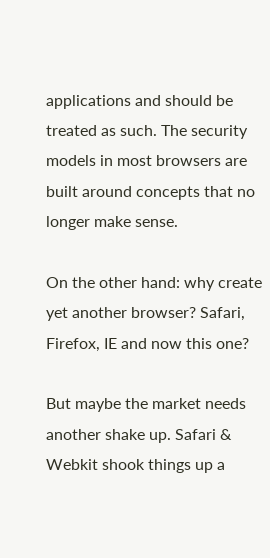applications and should be treated as such. The security models in most browsers are built around concepts that no longer make sense.

On the other hand: why create yet another browser? Safari, Firefox, IE and now this one?

But maybe the market needs another shake up. Safari & Webkit shook things up a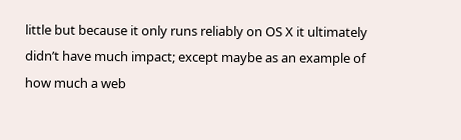little but because it only runs reliably on OS X it ultimately didn’t have much impact; except maybe as an example of how much a web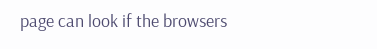page can look if the browsers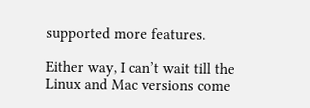supported more features.

Either way, I can’t wait till the Linux and Mac versions come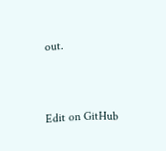out.


Edit on GitHub